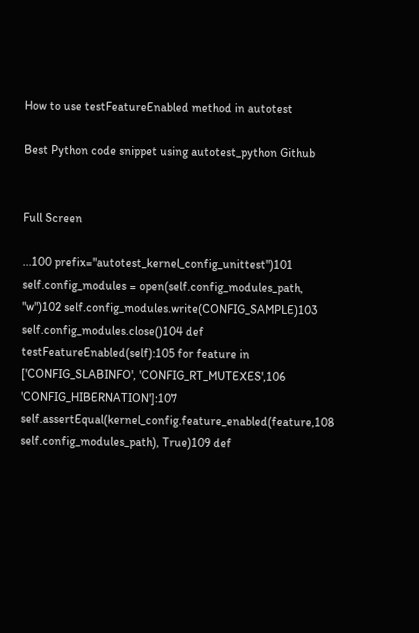How to use testFeatureEnabled method in autotest

Best Python code snippet using autotest_python Github


Full Screen

...100 prefix="autotest_kernel_config_unittest")101 self.config_modules = open(self.config_modules_path, "w")102 self.config_modules.write(CONFIG_SAMPLE)103 self.config_modules.close()104 def testFeatureEnabled(self):105 for feature in ['CONFIG_SLABINFO', 'CONFIG_RT_MUTEXES',106 'CONFIG_HIBERNATION']:107 self.assertEqual(kernel_config.feature_enabled(feature,108 self.config_modules_path), True)109 def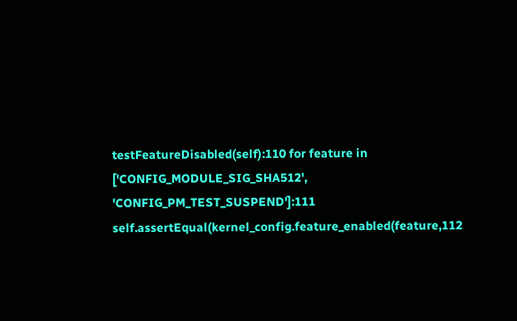testFeatureDisabled(self):110 for feature in ['CONFIG_MODULE_SIG_SHA512', 'CONFIG_PM_TEST_SUSPEND']:111 self.assertEqual(kernel_config.feature_enabled(feature,112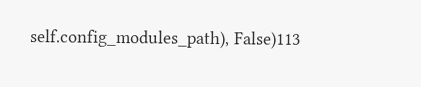self.config_modules_path), False)113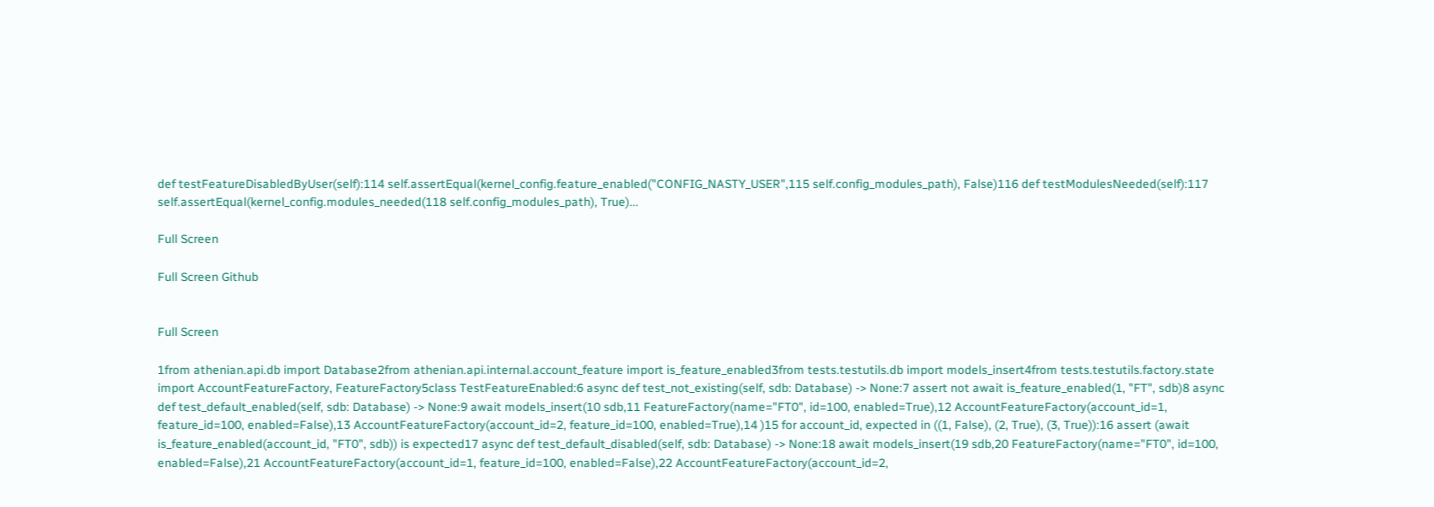def testFeatureDisabledByUser(self):114 self.assertEqual(kernel_config.feature_enabled("CONFIG_NASTY_USER",115 self.config_modules_path), False)116 def testModulesNeeded(self):117 self.assertEqual(kernel_config.modules_needed(118 self.config_modules_path), True)...

Full Screen

Full Screen Github


Full Screen

1from athenian.api.db import Database2from athenian.api.internal.account_feature import is_feature_enabled3from tests.testutils.db import models_insert4from tests.testutils.factory.state import AccountFeatureFactory, FeatureFactory5class TestFeatureEnabled:6 async def test_not_existing(self, sdb: Database) -> None:7 assert not await is_feature_enabled(1, "FT", sdb)8 async def test_default_enabled(self, sdb: Database) -> None:9 await models_insert(10 sdb,11 FeatureFactory(name="FT0", id=100, enabled=True),12 AccountFeatureFactory(account_id=1, feature_id=100, enabled=False),13 AccountFeatureFactory(account_id=2, feature_id=100, enabled=True),14 )15 for account_id, expected in ((1, False), (2, True), (3, True)):16 assert (await is_feature_enabled(account_id, "FT0", sdb)) is expected17 async def test_default_disabled(self, sdb: Database) -> None:18 await models_insert(19 sdb,20 FeatureFactory(name="FT0", id=100, enabled=False),21 AccountFeatureFactory(account_id=1, feature_id=100, enabled=False),22 AccountFeatureFactory(account_id=2,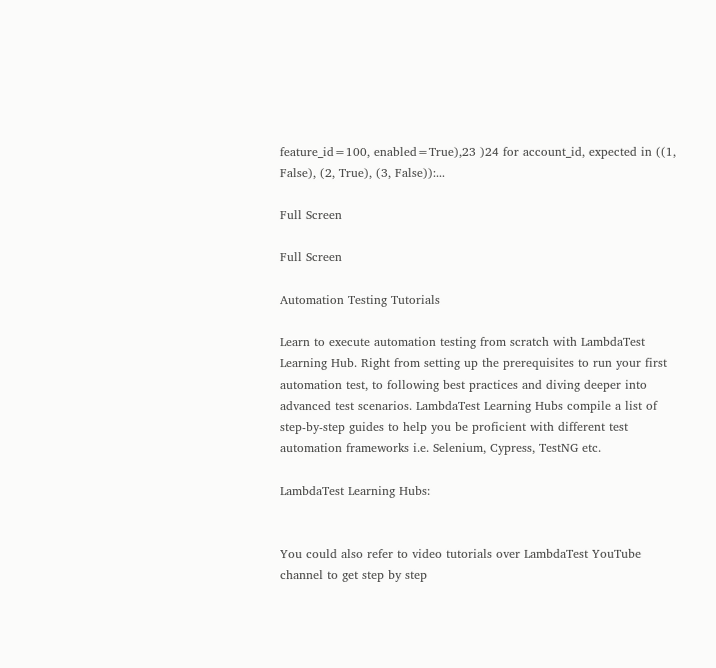feature_id=100, enabled=True),23 )24 for account_id, expected in ((1, False), (2, True), (3, False)):...

Full Screen

Full Screen

Automation Testing Tutorials

Learn to execute automation testing from scratch with LambdaTest Learning Hub. Right from setting up the prerequisites to run your first automation test, to following best practices and diving deeper into advanced test scenarios. LambdaTest Learning Hubs compile a list of step-by-step guides to help you be proficient with different test automation frameworks i.e. Selenium, Cypress, TestNG etc.

LambdaTest Learning Hubs:


You could also refer to video tutorials over LambdaTest YouTube channel to get step by step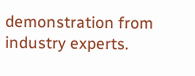demonstration from industry experts.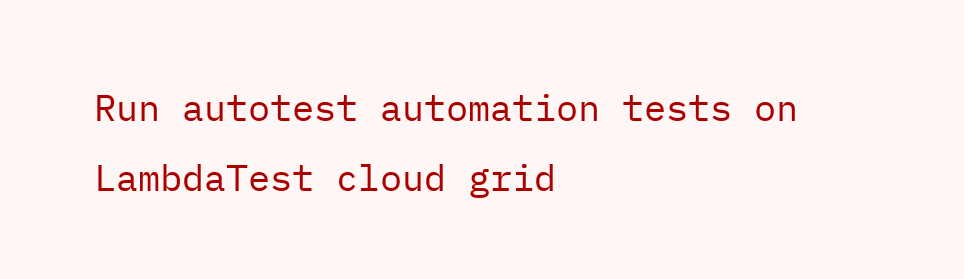Run autotest automation tests on LambdaTest cloud grid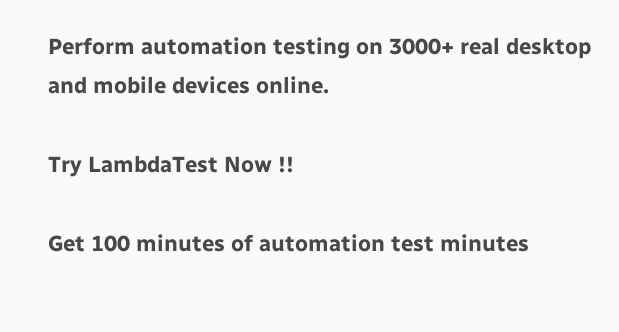Perform automation testing on 3000+ real desktop and mobile devices online.

Try LambdaTest Now !!

Get 100 minutes of automation test minutes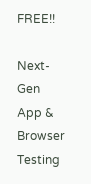FREE!!

Next-Gen App & Browser Testing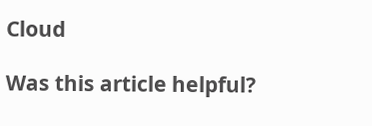Cloud

Was this article helpful?